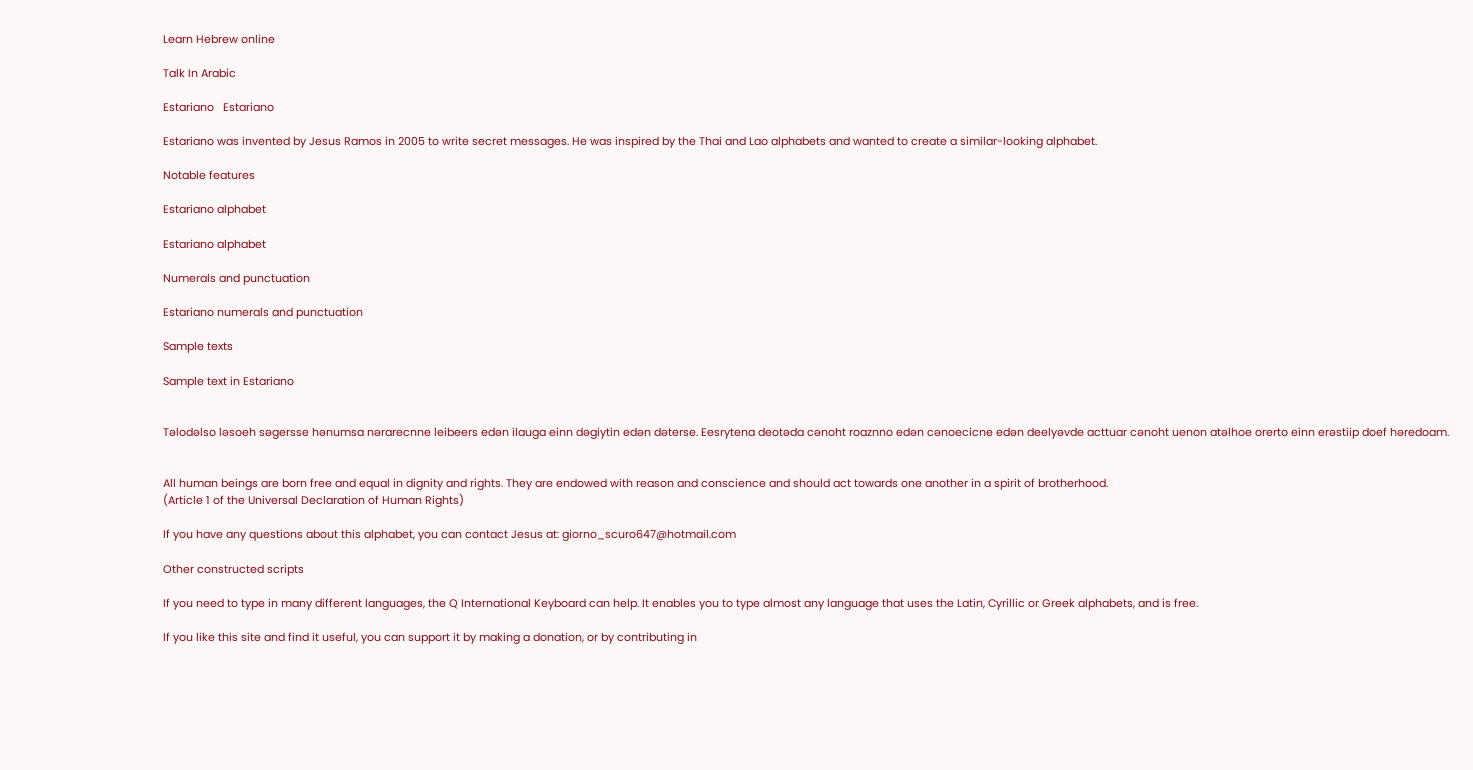Learn Hebrew online

Talk In Arabic

Estariano   Estariano

Estariano was invented by Jesus Ramos in 2005 to write secret messages. He was inspired by the Thai and Lao alphabets and wanted to create a similar-looking alphabet.

Notable features

Estariano alphabet

Estariano alphabet

Numerals and punctuation

Estariano numerals and punctuation

Sample texts

Sample text in Estariano


Təlodəlso ləsoeh səgersse hənumsa nərarecnne leibeers edən ilauga einn dəgiytin edən dəterse. Eesrytena deotəda cənoht roaznno edən cənoecicne edən deelyəvde acttuar cənoht uenon atəlhoe orerto einn erəstiip doef həredoam.


All human beings are born free and equal in dignity and rights. They are endowed with reason and conscience and should act towards one another in a spirit of brotherhood.
(Article 1 of the Universal Declaration of Human Rights)

If you have any questions about this alphabet, you can contact Jesus at: giorno_scuro647@hotmail.com

Other constructed scripts

If you need to type in many different languages, the Q International Keyboard can help. It enables you to type almost any language that uses the Latin, Cyrillic or Greek alphabets, and is free.

If you like this site and find it useful, you can support it by making a donation, or by contributing in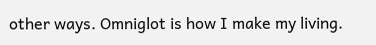other ways. Omniglot is how I make my living.